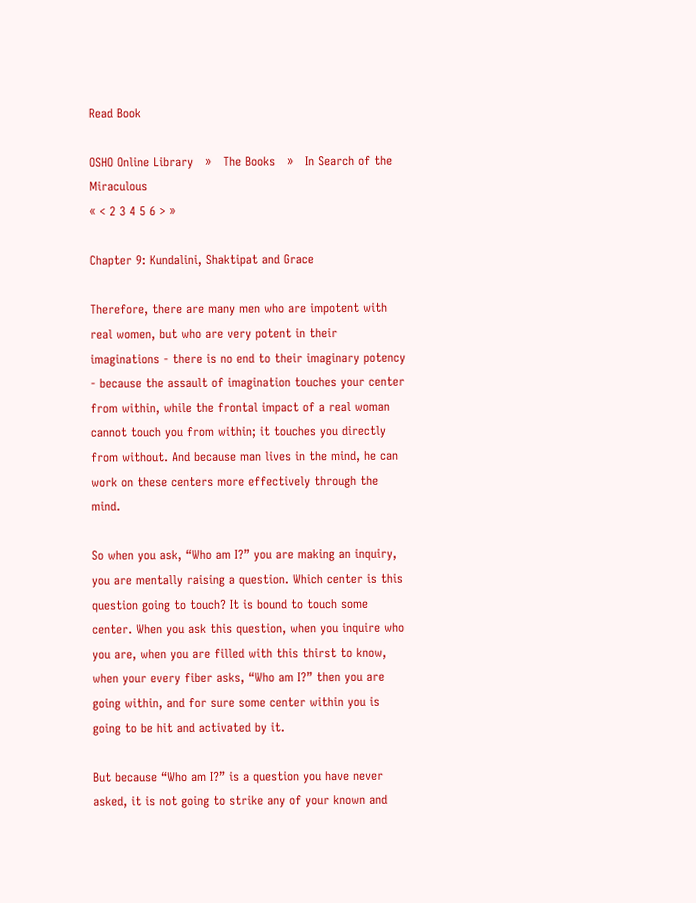Read Book

OSHO Online Library   »   The Books   »   In Search of the Miraculous
« < 2 3 4 5 6 > »

Chapter 9: Kundalini, Shaktipat and Grace

Therefore, there are many men who are impotent with real women, but who are very potent in their imaginations - there is no end to their imaginary potency - because the assault of imagination touches your center from within, while the frontal impact of a real woman cannot touch you from within; it touches you directly from without. And because man lives in the mind, he can work on these centers more effectively through the mind.

So when you ask, “Who am I?” you are making an inquiry, you are mentally raising a question. Which center is this question going to touch? It is bound to touch some center. When you ask this question, when you inquire who you are, when you are filled with this thirst to know, when your every fiber asks, “Who am I?” then you are going within, and for sure some center within you is going to be hit and activated by it.

But because “Who am I?” is a question you have never asked, it is not going to strike any of your known and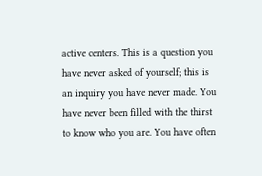active centers. This is a question you have never asked of yourself; this is an inquiry you have never made. You have never been filled with the thirst to know who you are. You have often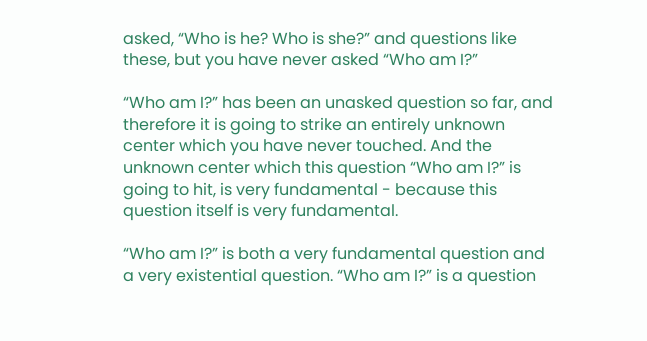asked, “Who is he? Who is she?” and questions like these, but you have never asked “Who am I?”

“Who am I?” has been an unasked question so far, and therefore it is going to strike an entirely unknown center which you have never touched. And the unknown center which this question “Who am I?” is going to hit, is very fundamental - because this question itself is very fundamental.

“Who am I?” is both a very fundamental question and a very existential question. “Who am I?” is a question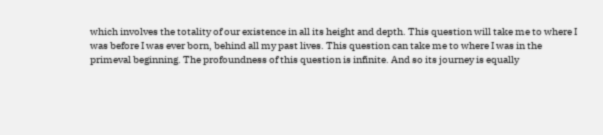which involves the totality of our existence in all its height and depth. This question will take me to where I was before I was ever born, behind all my past lives. This question can take me to where I was in the primeval beginning. The profoundness of this question is infinite. And so its journey is equally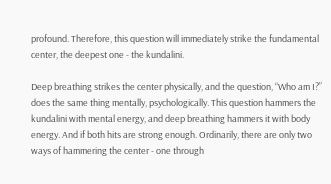profound. Therefore, this question will immediately strike the fundamental center, the deepest one - the kundalini.

Deep breathing strikes the center physically, and the question, “Who am I?” does the same thing mentally, psychologically. This question hammers the kundalini with mental energy, and deep breathing hammers it with body energy. And if both hits are strong enough. Ordinarily, there are only two ways of hammering the center - one through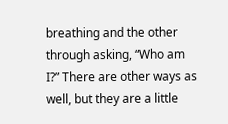breathing and the other through asking, “Who am I?” There are other ways as well, but they are a little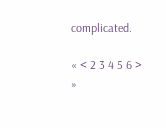complicated.

« < 2 3 4 5 6 > »